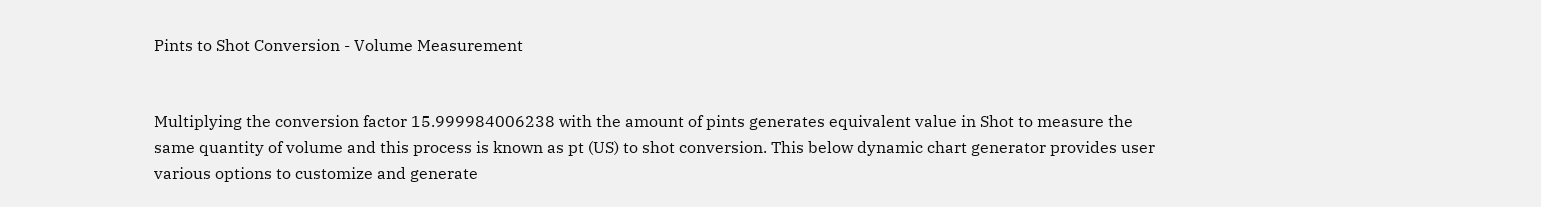Pints to Shot Conversion - Volume Measurement


Multiplying the conversion factor 15.999984006238 with the amount of pints generates equivalent value in Shot to measure the same quantity of volume and this process is known as pt (US) to shot conversion. This below dynamic chart generator provides user various options to customize and generate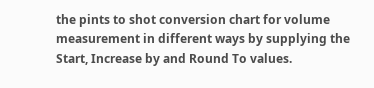the pints to shot conversion chart for volume measurement in different ways by supplying the Start, Increase by and Round To values.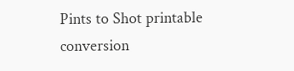Pints to Shot printable conversion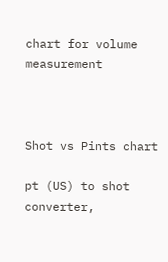chart for volume measurement



Shot vs Pints chart

pt (US) to shot converter,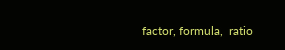factor, formula,  ratio